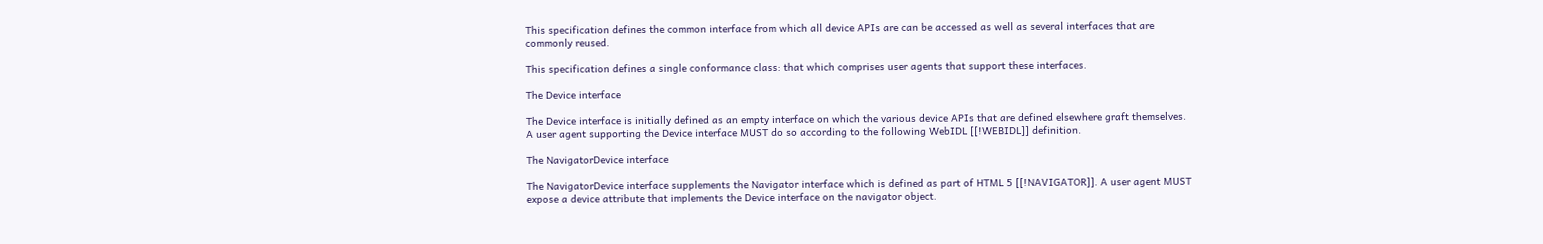This specification defines the common interface from which all device APIs are can be accessed as well as several interfaces that are commonly reused.

This specification defines a single conformance class: that which comprises user agents that support these interfaces.

The Device interface

The Device interface is initially defined as an empty interface on which the various device APIs that are defined elsewhere graft themselves. A user agent supporting the Device interface MUST do so according to the following WebIDL [[!WEBIDL]] definition.

The NavigatorDevice interface

The NavigatorDevice interface supplements the Navigator interface which is defined as part of HTML 5 [[!NAVIGATOR]]. A user agent MUST expose a device attribute that implements the Device interface on the navigator object.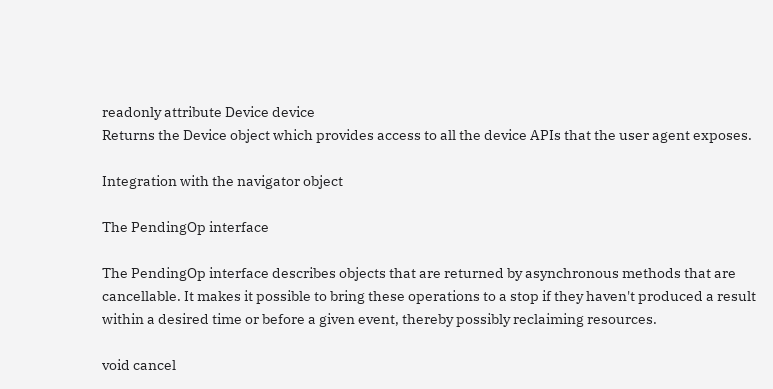readonly attribute Device device
Returns the Device object which provides access to all the device APIs that the user agent exposes.

Integration with the navigator object

The PendingOp interface

The PendingOp interface describes objects that are returned by asynchronous methods that are cancellable. It makes it possible to bring these operations to a stop if they haven't produced a result within a desired time or before a given event, thereby possibly reclaiming resources.

void cancel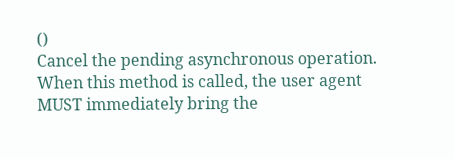()
Cancel the pending asynchronous operation. When this method is called, the user agent MUST immediately bring the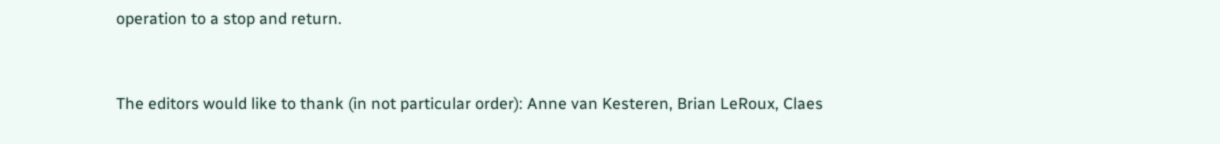operation to a stop and return.


The editors would like to thank (in not particular order): Anne van Kesteren, Brian LeRoux, Claes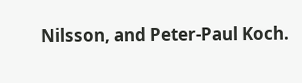Nilsson, and Peter-Paul Koch.